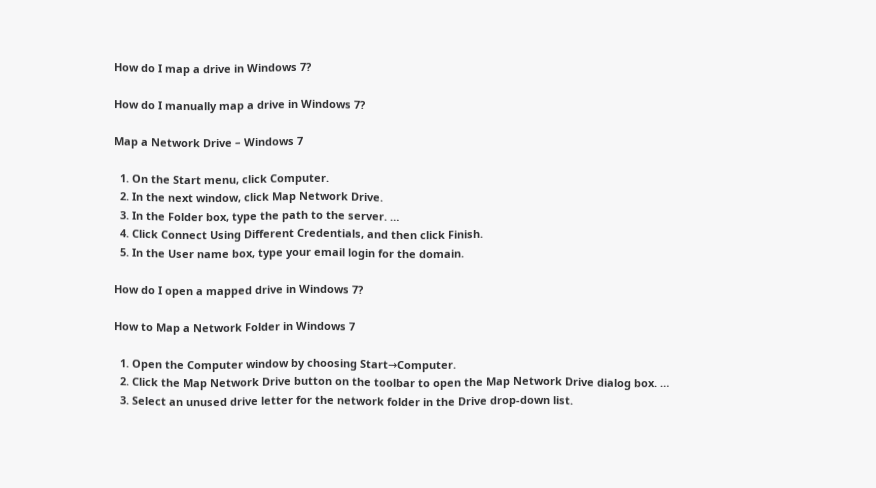How do I map a drive in Windows 7?

How do I manually map a drive in Windows 7?

Map a Network Drive – Windows 7

  1. On the Start menu, click Computer.
  2. In the next window, click Map Network Drive.
  3. In the Folder box, type the path to the server. …
  4. Click Connect Using Different Credentials, and then click Finish.
  5. In the User name box, type your email login for the domain.

How do I open a mapped drive in Windows 7?

How to Map a Network Folder in Windows 7

  1. Open the Computer window by choosing Start→Computer.
  2. Click the Map Network Drive button on the toolbar to open the Map Network Drive dialog box. …
  3. Select an unused drive letter for the network folder in the Drive drop-down list.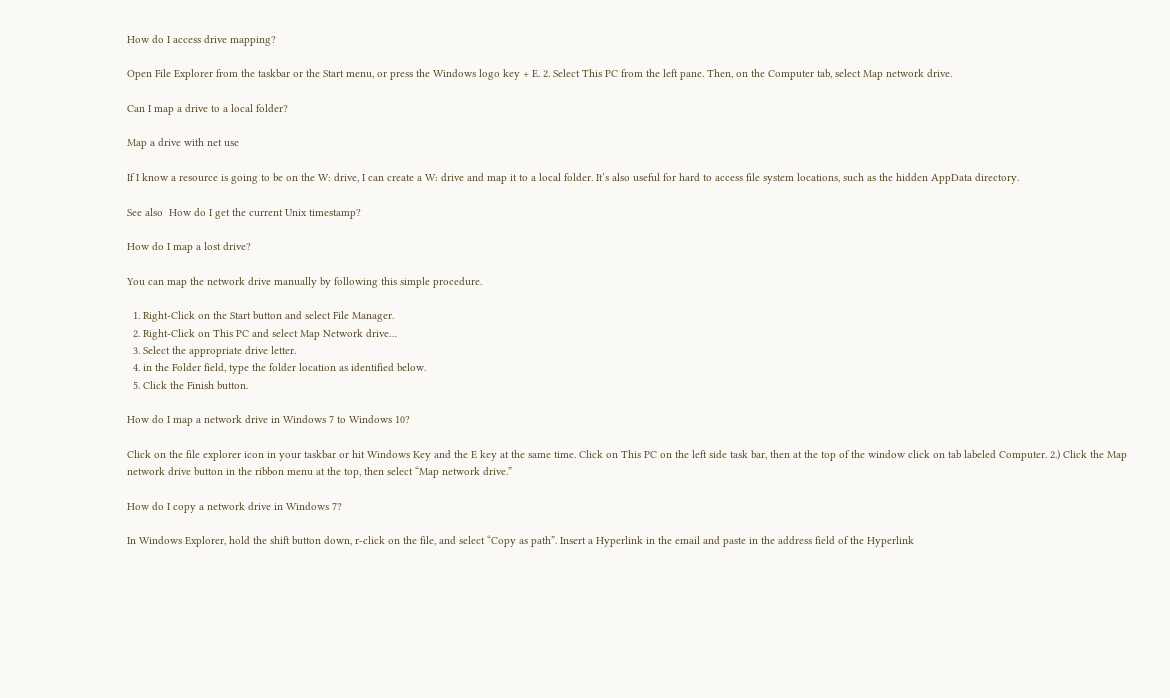How do I access drive mapping?

Open File Explorer from the taskbar or the Start menu, or press the Windows logo key + E. 2. Select This PC from the left pane. Then, on the Computer tab, select Map network drive.

Can I map a drive to a local folder?

Map a drive with net use

If I know a resource is going to be on the W: drive, I can create a W: drive and map it to a local folder. It’s also useful for hard to access file system locations, such as the hidden AppData directory.

See also  How do I get the current Unix timestamp?

How do I map a lost drive?

You can map the network drive manually by following this simple procedure.

  1. Right-Click on the Start button and select File Manager.
  2. Right-Click on This PC and select Map Network drive…
  3. Select the appropriate drive letter.
  4. in the Folder field, type the folder location as identified below.
  5. Click the Finish button.

How do I map a network drive in Windows 7 to Windows 10?

Click on the file explorer icon in your taskbar or hit Windows Key and the E key at the same time. Click on This PC on the left side task bar, then at the top of the window click on tab labeled Computer. 2.) Click the Map network drive button in the ribbon menu at the top, then select “Map network drive.”

How do I copy a network drive in Windows 7?

In Windows Explorer, hold the shift button down, r-click on the file, and select “Copy as path”. Insert a Hyperlink in the email and paste in the address field of the Hyperlink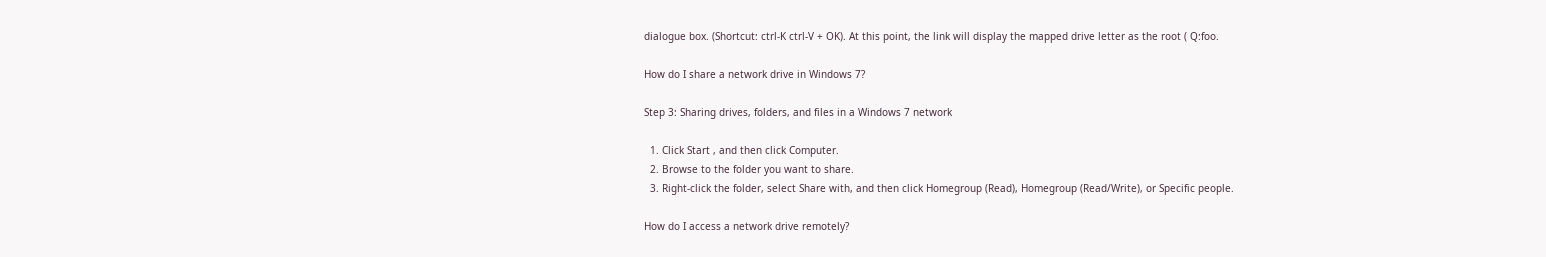dialogue box. (Shortcut: ctrl-K ctrl-V + OK). At this point, the link will display the mapped drive letter as the root ( Q:foo.

How do I share a network drive in Windows 7?

Step 3: Sharing drives, folders, and files in a Windows 7 network

  1. Click Start , and then click Computer.
  2. Browse to the folder you want to share.
  3. Right-click the folder, select Share with, and then click Homegroup (Read), Homegroup (Read/Write), or Specific people.

How do I access a network drive remotely?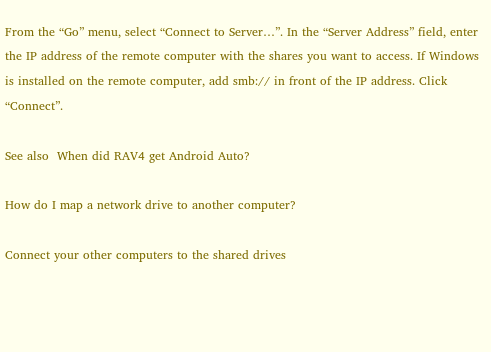From the “Go” menu, select “Connect to Server…”. In the “Server Address” field, enter the IP address of the remote computer with the shares you want to access. If Windows is installed on the remote computer, add smb:// in front of the IP address. Click “Connect”.

See also  When did RAV4 get Android Auto?

How do I map a network drive to another computer?

Connect your other computers to the shared drives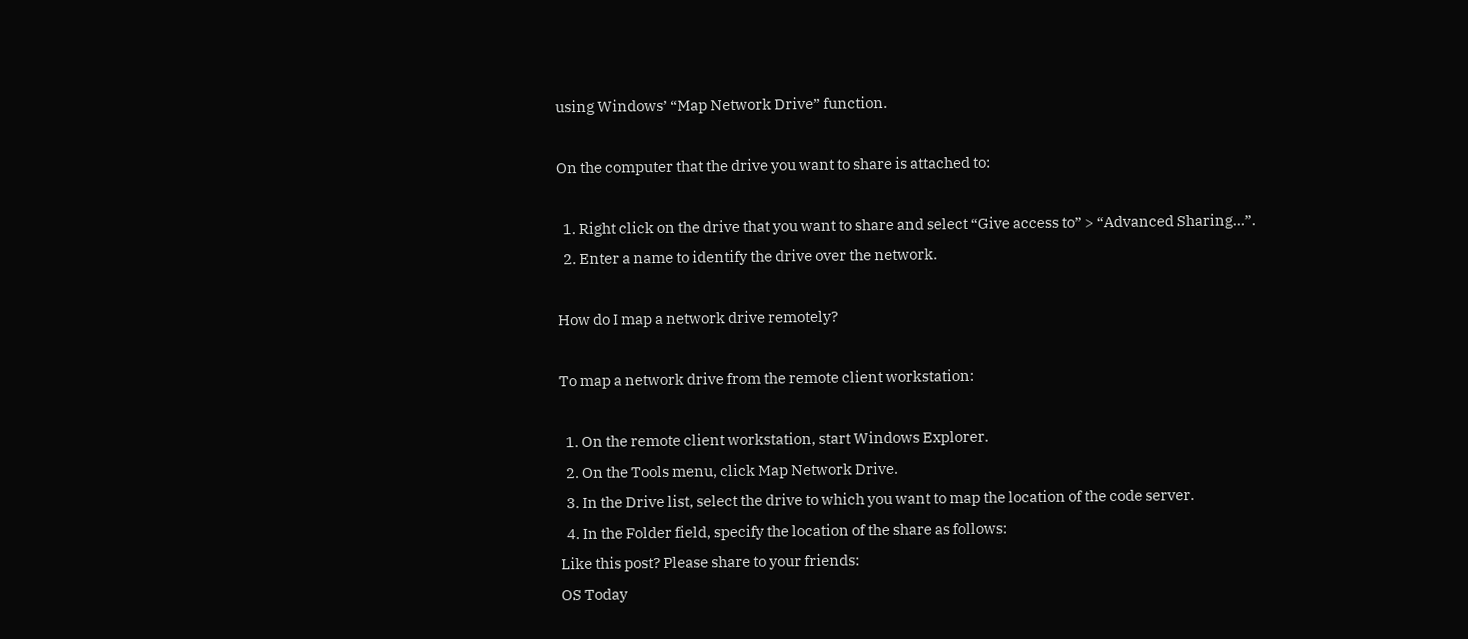using Windows’ “Map Network Drive” function.

On the computer that the drive you want to share is attached to:

  1. Right click on the drive that you want to share and select “Give access to” > “Advanced Sharing…”.
  2. Enter a name to identify the drive over the network.

How do I map a network drive remotely?

To map a network drive from the remote client workstation:

  1. On the remote client workstation, start Windows Explorer.
  2. On the Tools menu, click Map Network Drive.
  3. In the Drive list, select the drive to which you want to map the location of the code server.
  4. In the Folder field, specify the location of the share as follows:
Like this post? Please share to your friends:
OS Today